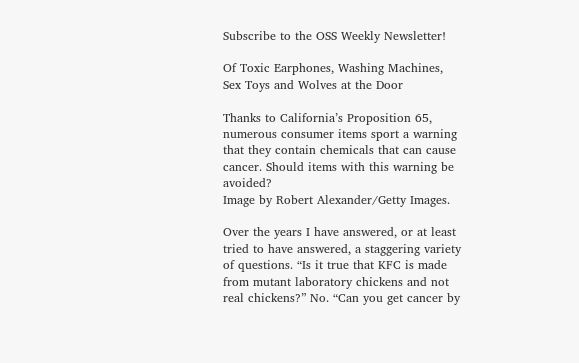Subscribe to the OSS Weekly Newsletter!

Of Toxic Earphones, Washing Machines, Sex Toys and Wolves at the Door

Thanks to California’s Proposition 65, numerous consumer items sport a warning that they contain chemicals that can cause cancer. Should items with this warning be avoided?
Image by Robert Alexander/Getty Images.

Over the years I have answered, or at least tried to have answered, a staggering variety of questions. “Is it true that KFC is made from mutant laboratory chickens and not real chickens?” No. “Can you get cancer by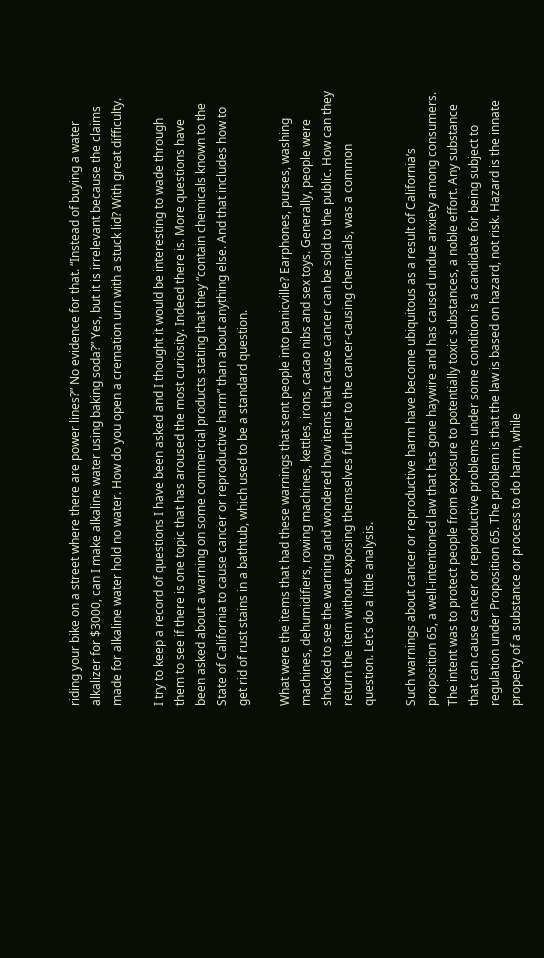riding your bike on a street where there are power lines?” No evidence for that. “Instead of buying a water alkalizer for $3000, can I make alkaline water using baking soda?” Yes, but it is irrelevant because the claims made for alkaline water hold no water. How do you open a cremation urn with a stuck lid? With great difficulty.

I try to keep a record of questions I have been asked and I thought it would be interesting to wade through them to see if there is one topic that has aroused the most curiosity. Indeed there is. More questions have been asked about a warning on some commercial products stating that they “contain chemicals known to the State of California to cause cancer or reproductive harm” than about anything else. And that includes how to get rid of rust stains in a bathtub, which used to be a standard question.

What were the items that had these warnings that sent people into panicville? Earphones, purses, washing machines, dehumidifiers, rowing machines, kettles, irons, cacao nibs and sex toys. Generally, people were shocked to see the warning and wondered how items that cause cancer can be sold to the public. How can they return the item without exposing themselves further to the cancer-causing chemicals, was a common question. Let’s do a little analysis.

Such warnings about cancer or reproductive harm have become ubiquitous as a result of California’s proposition 65, a well-intentioned law that has gone haywire and has caused undue anxiety among consumers. The intent was to protect people from exposure to potentially toxic substances, a noble effort. Any substance that can cause cancer or reproductive problems under some condition is a candidate for being subject to regulation under Proposition 65. The problem is that the law is based on hazard, not risk. Hazard is the innate property of a substance or process to do harm, while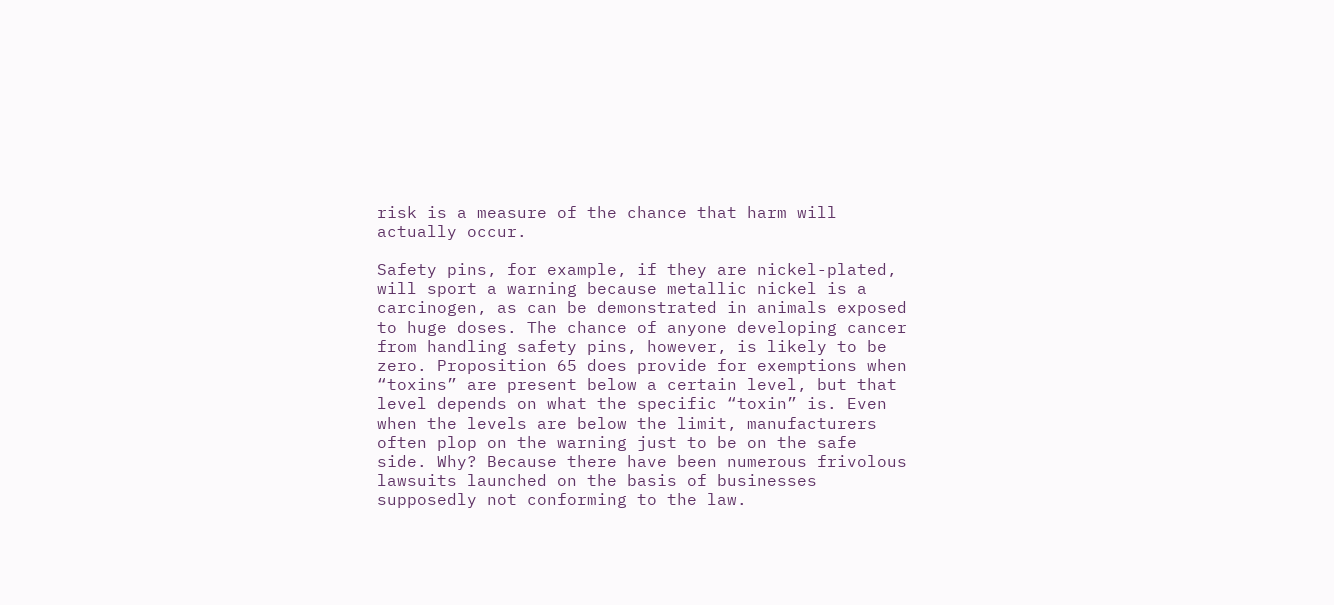risk is a measure of the chance that harm will actually occur.

Safety pins, for example, if they are nickel-plated, will sport a warning because metallic nickel is a carcinogen, as can be demonstrated in animals exposed to huge doses. The chance of anyone developing cancer from handling safety pins, however, is likely to be zero. Proposition 65 does provide for exemptions when “toxins” are present below a certain level, but that level depends on what the specific “toxin” is. Even when the levels are below the limit, manufacturers often plop on the warning just to be on the safe side. Why? Because there have been numerous frivolous lawsuits launched on the basis of businesses supposedly not conforming to the law.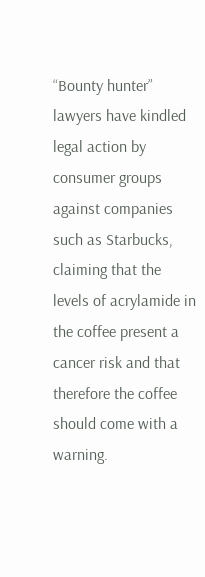“Bounty hunter” lawyers have kindled legal action by consumer groups against companies such as Starbucks, claiming that the levels of acrylamide in the coffee present a cancer risk and that therefore the coffee should come with a warning.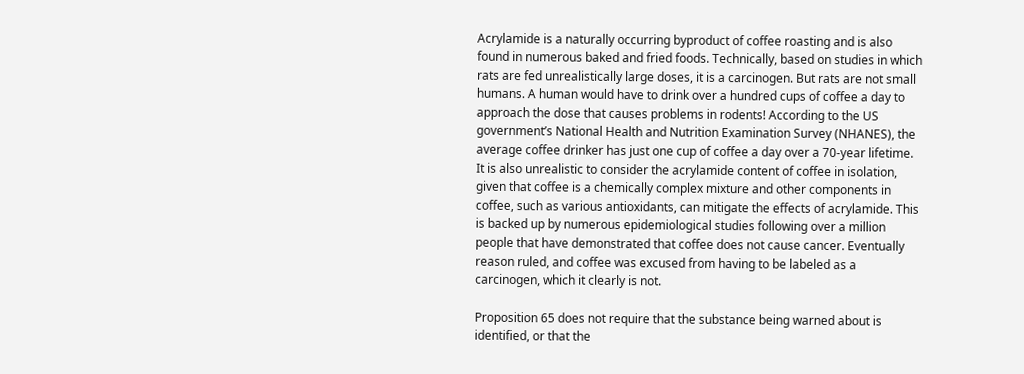Acrylamide is a naturally occurring byproduct of coffee roasting and is also found in numerous baked and fried foods. Technically, based on studies in which rats are fed unrealistically large doses, it is a carcinogen. But rats are not small humans. A human would have to drink over a hundred cups of coffee a day to approach the dose that causes problems in rodents! According to the US government’s National Health and Nutrition Examination Survey (NHANES), the average coffee drinker has just one cup of coffee a day over a 70-year lifetime. It is also unrealistic to consider the acrylamide content of coffee in isolation, given that coffee is a chemically complex mixture and other components in coffee, such as various antioxidants, can mitigate the effects of acrylamide. This is backed up by numerous epidemiological studies following over a million people that have demonstrated that coffee does not cause cancer. Eventually reason ruled, and coffee was excused from having to be labeled as a carcinogen, which it clearly is not.

Proposition 65 does not require that the substance being warned about is identified, or that the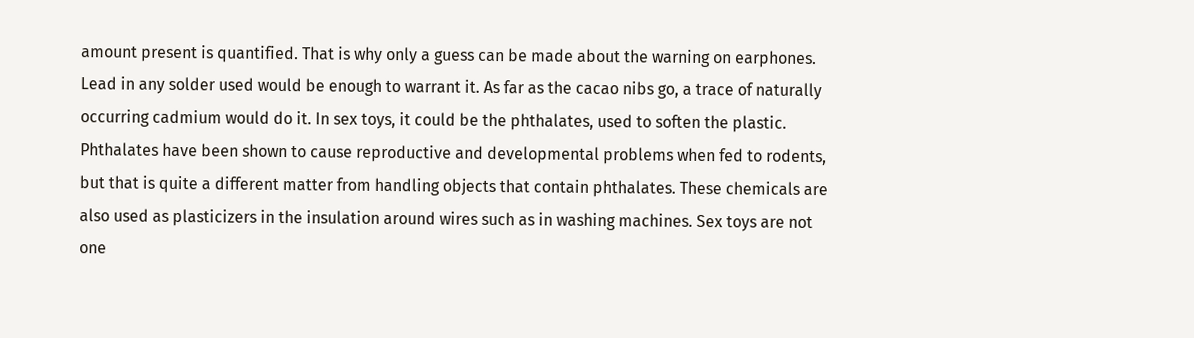amount present is quantified. That is why only a guess can be made about the warning on earphones. Lead in any solder used would be enough to warrant it. As far as the cacao nibs go, a trace of naturally occurring cadmium would do it. In sex toys, it could be the phthalates, used to soften the plastic. Phthalates have been shown to cause reproductive and developmental problems when fed to rodents, but that is quite a different matter from handling objects that contain phthalates. These chemicals are also used as plasticizers in the insulation around wires such as in washing machines. Sex toys are not one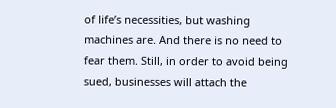of life’s necessities, but washing machines are. And there is no need to fear them. Still, in order to avoid being sued, businesses will attach the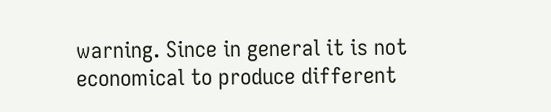warning. Since in general it is not economical to produce different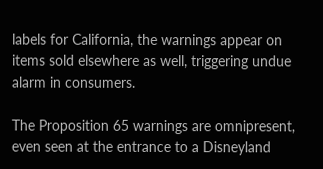labels for California, the warnings appear on items sold elsewhere as well, triggering undue alarm in consumers.

The Proposition 65 warnings are omnipresent, even seen at the entrance to a Disneyland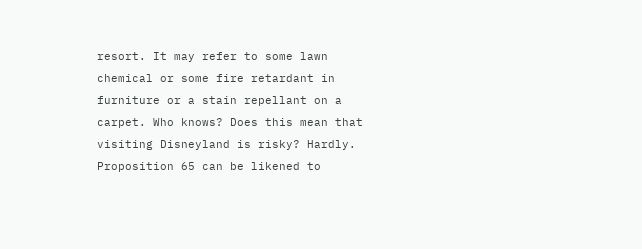resort. It may refer to some lawn chemical or some fire retardant in furniture or a stain repellant on a carpet. Who knows? Does this mean that visiting Disneyland is risky? Hardly. Proposition 65 can be likened to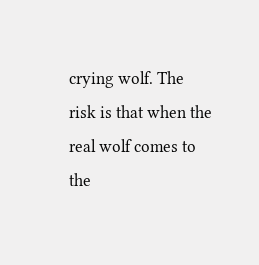crying wolf. The risk is that when the real wolf comes to the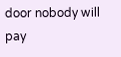door nobody will pay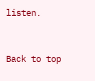listen.


Back to top